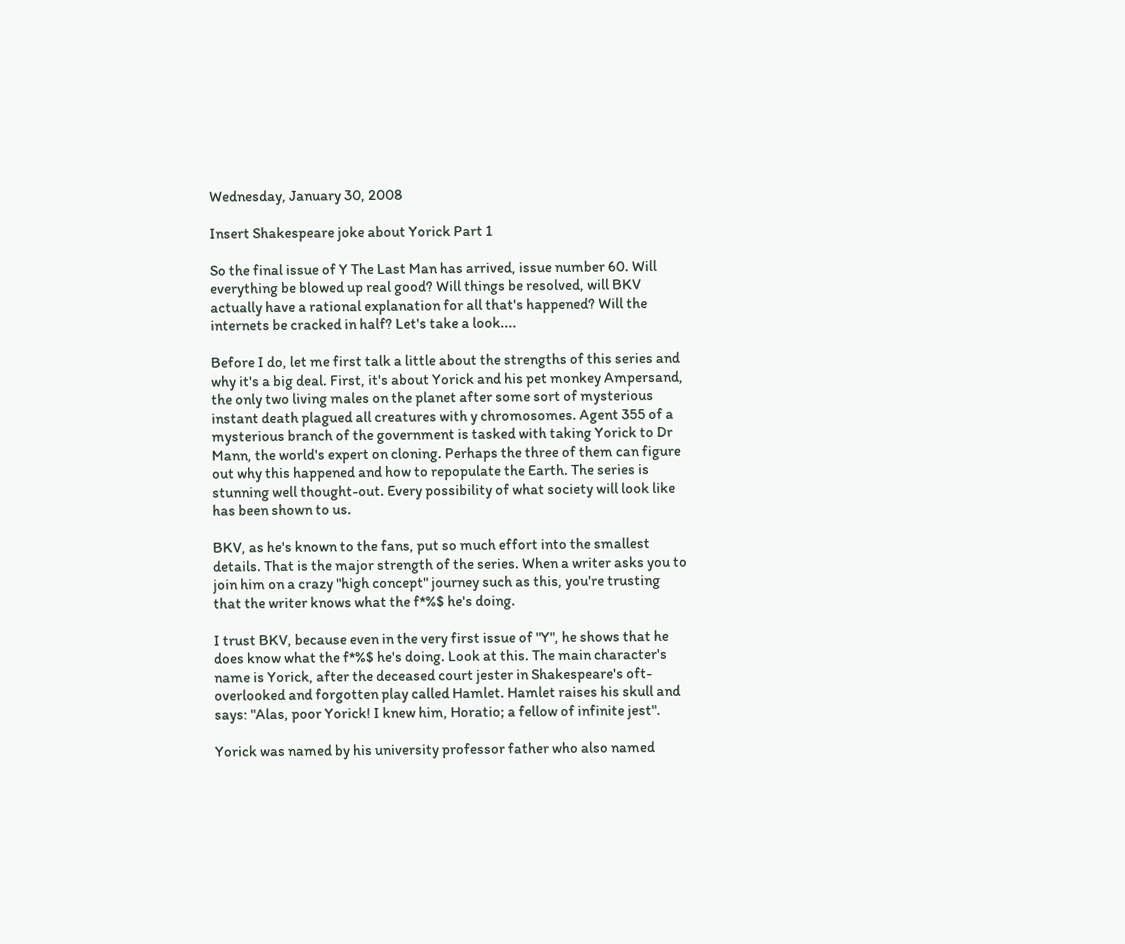Wednesday, January 30, 2008

Insert Shakespeare joke about Yorick Part 1

So the final issue of Y The Last Man has arrived, issue number 60. Will everything be blowed up real good? Will things be resolved, will BKV actually have a rational explanation for all that's happened? Will the internets be cracked in half? Let's take a look....

Before I do, let me first talk a little about the strengths of this series and why it's a big deal. First, it's about Yorick and his pet monkey Ampersand, the only two living males on the planet after some sort of mysterious instant death plagued all creatures with y chromosomes. Agent 355 of a mysterious branch of the government is tasked with taking Yorick to Dr Mann, the world's expert on cloning. Perhaps the three of them can figure out why this happened and how to repopulate the Earth. The series is stunning well thought-out. Every possibility of what society will look like has been shown to us.

BKV, as he's known to the fans, put so much effort into the smallest details. That is the major strength of the series. When a writer asks you to join him on a crazy "high concept" journey such as this, you're trusting that the writer knows what the f*%$ he's doing.

I trust BKV, because even in the very first issue of "Y", he shows that he does know what the f*%$ he's doing. Look at this. The main character's name is Yorick, after the deceased court jester in Shakespeare's oft-overlooked and forgotten play called Hamlet. Hamlet raises his skull and says: "Alas, poor Yorick! I knew him, Horatio; a fellow of infinite jest".

Yorick was named by his university professor father who also named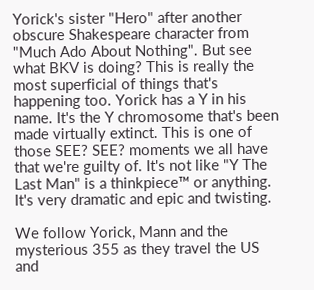Yorick's sister "Hero" after another obscure Shakespeare character from "Much Ado About Nothing". But see what BKV is doing? This is really the most superficial of things that's happening too. Yorick has a Y in his name. It's the Y chromosome that's been made virtually extinct. This is one of those SEE? SEE? moments we all have that we're guilty of. It's not like "Y The Last Man" is a thinkpiece™ or anything. It's very dramatic and epic and twisting.

We follow Yorick, Mann and the mysterious 355 as they travel the US and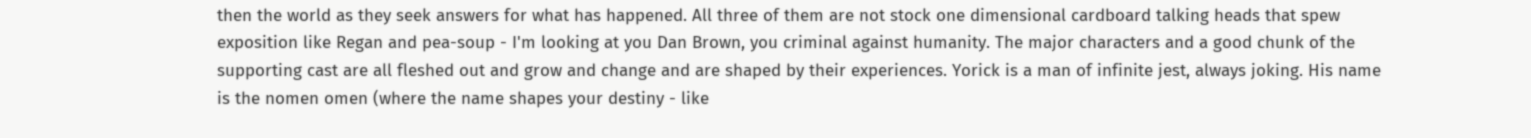then the world as they seek answers for what has happened. All three of them are not stock one dimensional cardboard talking heads that spew exposition like Regan and pea-soup - I'm looking at you Dan Brown, you criminal against humanity. The major characters and a good chunk of the supporting cast are all fleshed out and grow and change and are shaped by their experiences. Yorick is a man of infinite jest, always joking. His name is the nomen omen (where the name shapes your destiny - like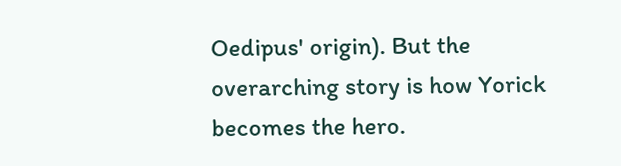Oedipus' origin). But the overarching story is how Yorick becomes the hero.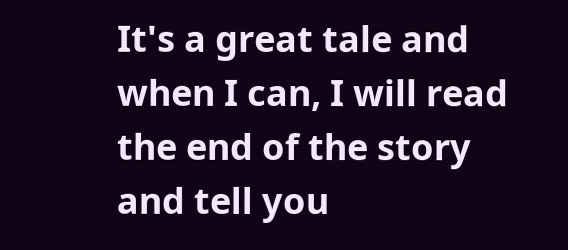It's a great tale and when I can, I will read the end of the story and tell you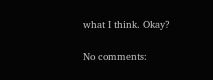what I think. Okay?

No comments: